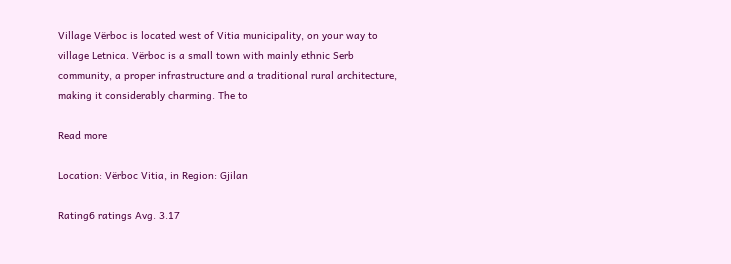Village Vërboc is located west of Vitia municipality, on your way to village Letnica. Vërboc is a small town with mainly ethnic Serb community, a proper infrastructure and a traditional rural architecture, making it considerably charming. The to

Read more

Location: Vërboc Vitia, in Region: Gjilan

Rating6 ratings Avg. 3.17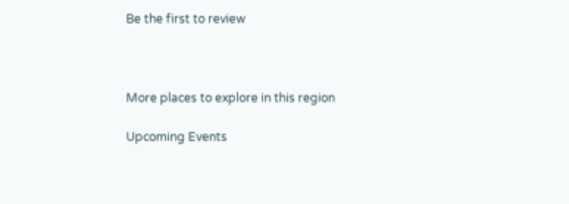Be the first to review



More places to explore in this region

Upcoming Events